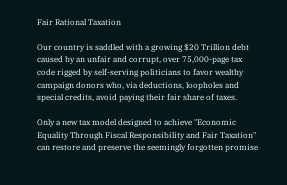Fair Rational Taxation

Our country is saddled with a growing $20 Trillion debt caused by an unfair and corrupt, over 75,000-page tax code rigged by self-serving politicians to favor wealthy campaign donors who, via deductions, loopholes and special credits, avoid paying their fair share of taxes.

Only a new tax model designed to achieve "Economic Equality Through Fiscal Responsibility and Fair Taxation" can restore and preserve the seemingly forgotten promise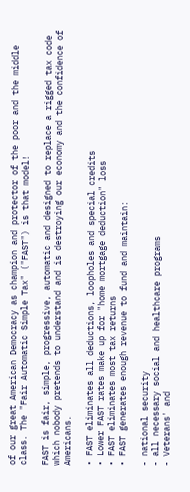of our great American Democracy as champion and protector of the poor and the middle class. The "Fair Automatic Simple Tax" ("FAST") is that model!

FAST is fair, simple, progressive, automatic and designed to replace a rigged tax code which nobody pretends to understand and is destroying our economy and the confidence of Americans.

• FAST eliminates all deductions, loopholes and special credits
• Lower FAST rates make up for "home mortgage deduction" loss
• FAST eliminates most tax returns
• FAST generates enough revenue to fund and maintain:

- national security
- all necessary social and healthcare programs
- Veterans' and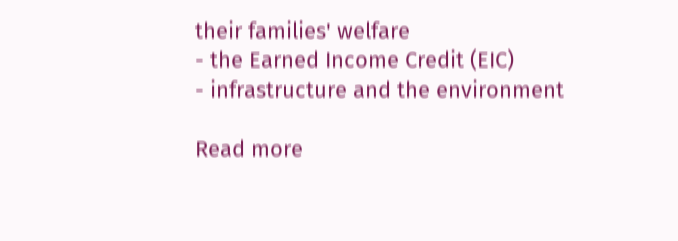their families' welfare
- the Earned Income Credit (EIC)
- infrastructure and the environment

Read more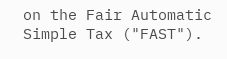on the Fair Automatic Simple Tax ("FAST").